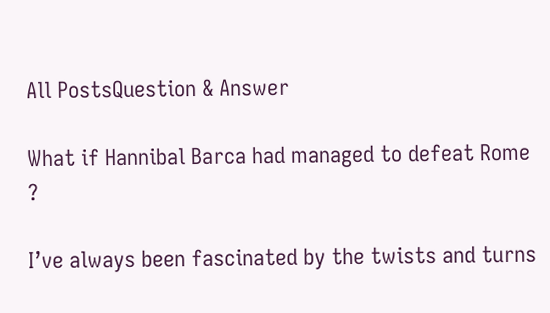All PostsQuestion & Answer

What if Hannibal Barca had managed to defeat Rome ?

I’ve always been fascinated by the twists and turns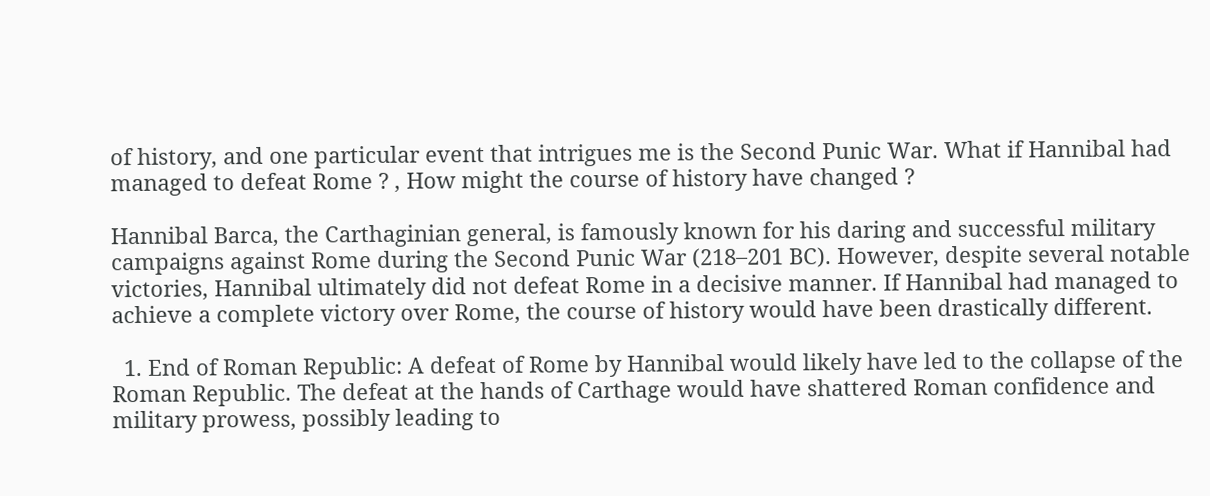of history, and one particular event that intrigues me is the Second Punic War. What if Hannibal had managed to defeat Rome ? , How might the course of history have changed ?

Hannibal Barca, the Carthaginian general, is famously known for his daring and successful military campaigns against Rome during the Second Punic War (218–201 BC). However, despite several notable victories, Hannibal ultimately did not defeat Rome in a decisive manner. If Hannibal had managed to achieve a complete victory over Rome, the course of history would have been drastically different.

  1. End of Roman Republic: A defeat of Rome by Hannibal would likely have led to the collapse of the Roman Republic. The defeat at the hands of Carthage would have shattered Roman confidence and military prowess, possibly leading to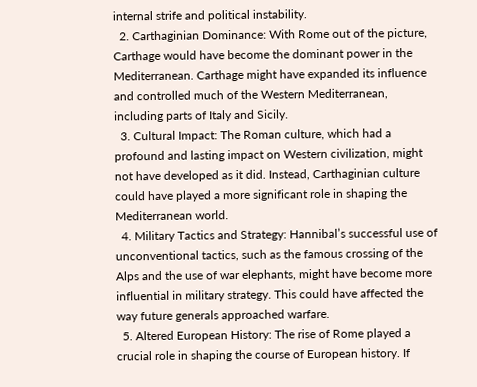internal strife and political instability.
  2. Carthaginian Dominance: With Rome out of the picture, Carthage would have become the dominant power in the Mediterranean. Carthage might have expanded its influence and controlled much of the Western Mediterranean, including parts of Italy and Sicily.
  3. Cultural Impact: The Roman culture, which had a profound and lasting impact on Western civilization, might not have developed as it did. Instead, Carthaginian culture could have played a more significant role in shaping the Mediterranean world.
  4. Military Tactics and Strategy: Hannibal’s successful use of unconventional tactics, such as the famous crossing of the Alps and the use of war elephants, might have become more influential in military strategy. This could have affected the way future generals approached warfare.
  5. Altered European History: The rise of Rome played a crucial role in shaping the course of European history. If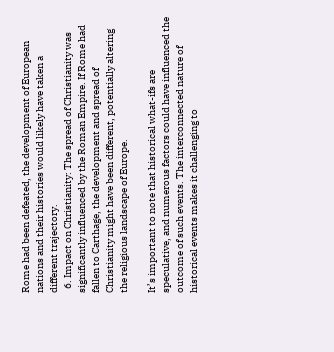Rome had been defeated, the development of European nations and their histories would likely have taken a different trajectory.
  6. Impact on Christianity: The spread of Christianity was significantly influenced by the Roman Empire. If Rome had fallen to Carthage, the development and spread of Christianity might have been different, potentially altering the religious landscape of Europe.

It’s important to note that historical what-ifs are speculative, and numerous factors could have influenced the outcome of such events. The interconnected nature of historical events makes it challenging to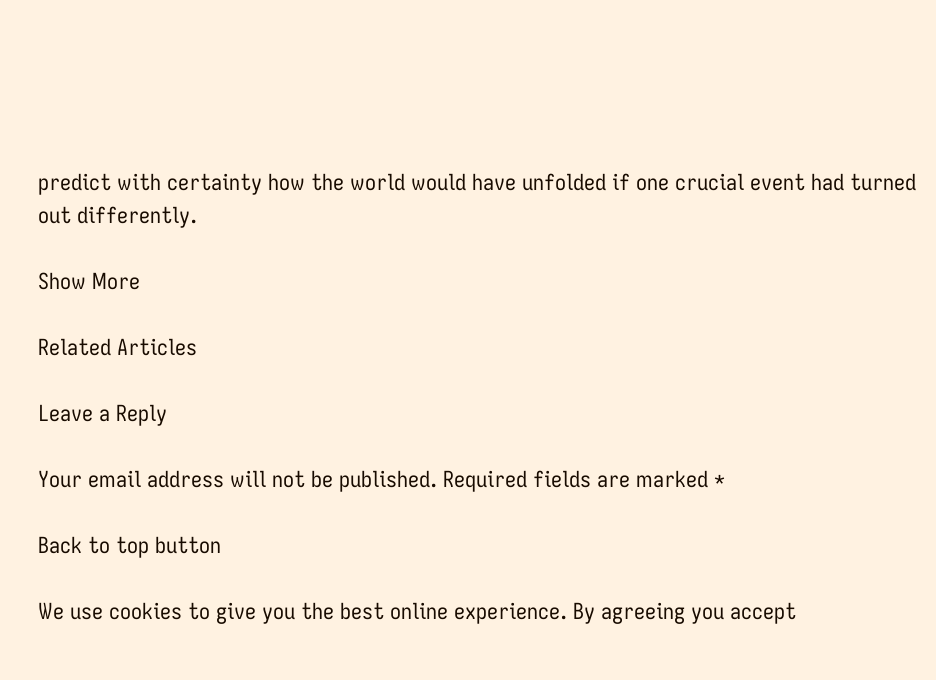predict with certainty how the world would have unfolded if one crucial event had turned out differently.

Show More

Related Articles

Leave a Reply

Your email address will not be published. Required fields are marked *

Back to top button

We use cookies to give you the best online experience. By agreeing you accept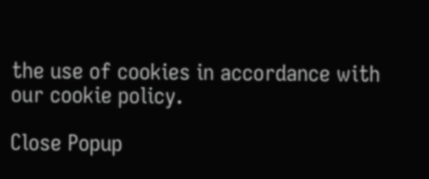the use of cookies in accordance with our cookie policy.

Close Popup